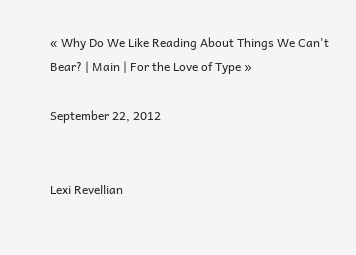« Why Do We Like Reading About Things We Can't Bear? | Main | For the Love of Type »

September 22, 2012


Lexi Revellian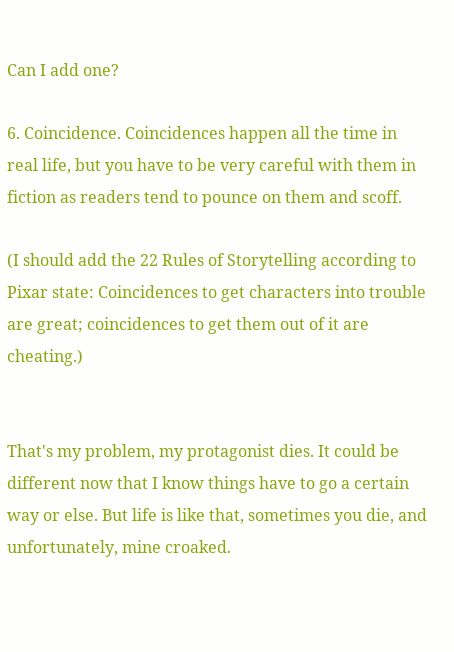Can I add one?

6. Coincidence. Coincidences happen all the time in real life, but you have to be very careful with them in fiction as readers tend to pounce on them and scoff.

(I should add the 22 Rules of Storytelling according to Pixar state: Coincidences to get characters into trouble are great; coincidences to get them out of it are cheating.)


That's my problem, my protagonist dies. It could be different now that I know things have to go a certain way or else. But life is like that, sometimes you die, and unfortunately, mine croaked.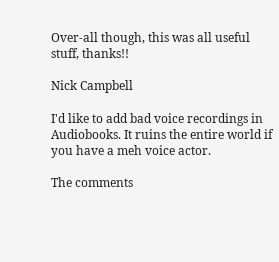Over-all though, this was all useful stuff, thanks!!

Nick Campbell

I'd like to add bad voice recordings in Audiobooks. It ruins the entire world if you have a meh voice actor.

The comments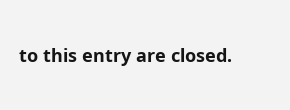to this entry are closed.